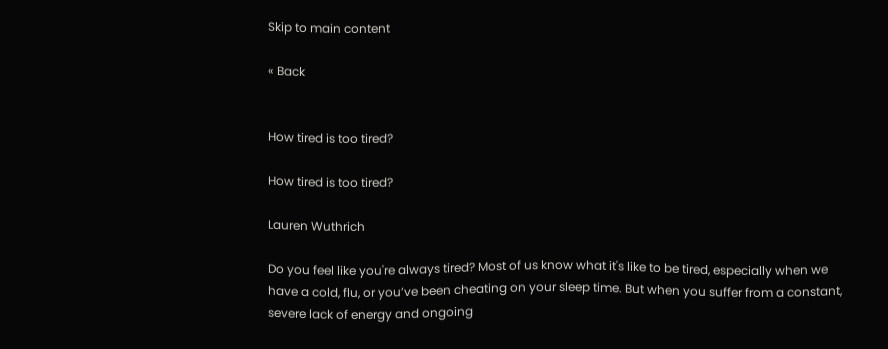Skip to main content

« Back


How tired is too tired?

How tired is too tired?

Lauren Wuthrich

Do you feel like you're always tired? Most of us know what it's like to be tired, especially when we have a cold, flu, or you’ve been cheating on your sleep time. But when you suffer from a constant, severe lack of energy and ongoing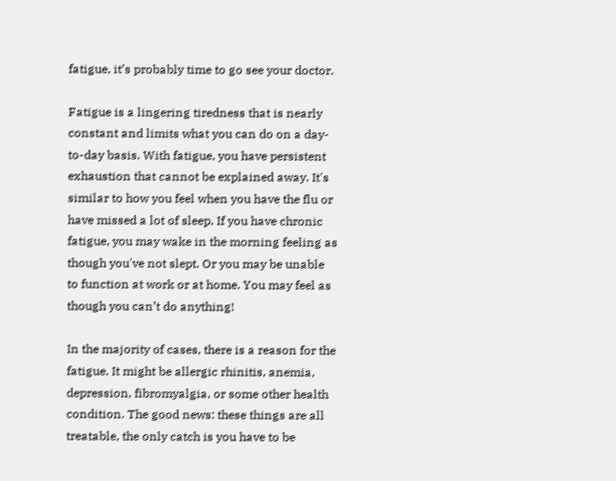fatigue, it’s probably time to go see your doctor.

Fatigue is a lingering tiredness that is nearly constant and limits what you can do on a day-to-day basis. With fatigue, you have persistent exhaustion that cannot be explained away. It's similar to how you feel when you have the flu or have missed a lot of sleep. If you have chronic fatigue, you may wake in the morning feeling as though you've not slept. Or you may be unable to function at work or at home. You may feel as though you can’t do anything!

In the majority of cases, there is a reason for the fatigue. It might be allergic rhinitis, anemia, depression, fibromyalgia, or some other health condition. The good news: these things are all treatable, the only catch is you have to be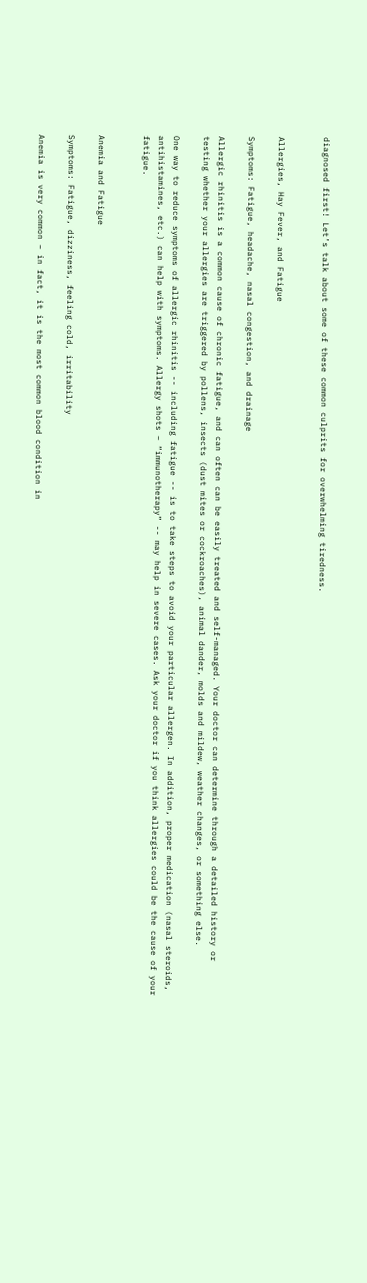diagnosed first! Let’s talk about some of these common culprits for overwhelming tiredness.


Allergies, Hay Fever, and Fatigue

Symptoms: Fatigue, headache, nasal congestion, and drainage

Allergic rhinitis is a common cause of chronic fatigue, and can often can be easily treated and self-managed. Your doctor can determine through a detailed history or testing whether your allergies are triggered by pollens, insects (dust mites or cockroaches), animal dander, molds and mildew, weather changes, or something else.

One way to reduce symptoms of allergic rhinitis -- including fatigue -- is to take steps to avoid your particular allergen. In addition, proper medication (nasal steroids, antihistamines, etc.) can help with symptoms. Allergy shots – “immunotherapy” -- may help in severe cases. Ask your doctor if you think allergies could be the cause of your fatigue.


Anemia and Fatigue

Symptoms: Fatigue, dizziness, feeling cold, irritability

Anemia is very common – in fact, it is the most common blood condition in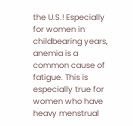the U.S.! Especially for women in childbearing years, anemia is a common cause of fatigue. This is especially true for women who have heavy menstrual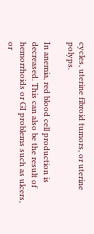cycles, uterine fibroid tumors, or uterine polyps.

In anemia, red blood cell production is decreased. This can also be the result of hemorrhoids or GI problems such as ulcers, or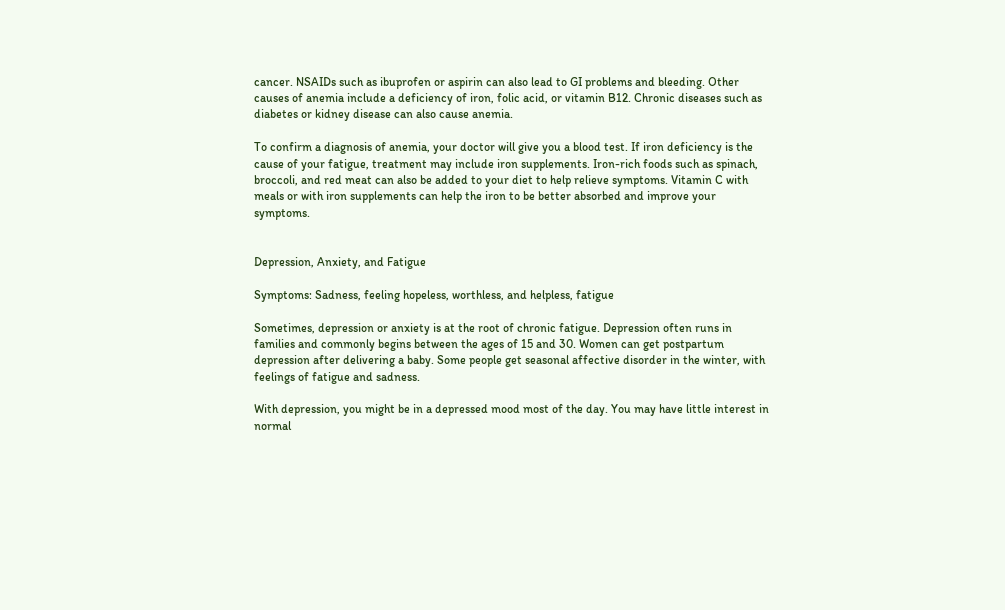cancer. NSAIDs such as ibuprofen or aspirin can also lead to GI problems and bleeding. Other causes of anemia include a deficiency of iron, folic acid, or vitamin B12. Chronic diseases such as diabetes or kidney disease can also cause anemia.

To confirm a diagnosis of anemia, your doctor will give you a blood test. If iron deficiency is the cause of your fatigue, treatment may include iron supplements. Iron-rich foods such as spinach, broccoli, and red meat can also be added to your diet to help relieve symptoms. Vitamin C with meals or with iron supplements can help the iron to be better absorbed and improve your symptoms.


Depression, Anxiety, and Fatigue

Symptoms: Sadness, feeling hopeless, worthless, and helpless, fatigue

Sometimes, depression or anxiety is at the root of chronic fatigue. Depression often runs in families and commonly begins between the ages of 15 and 30. Women can get postpartum depression after delivering a baby. Some people get seasonal affective disorder in the winter, with feelings of fatigue and sadness.

With depression, you might be in a depressed mood most of the day. You may have little interest in normal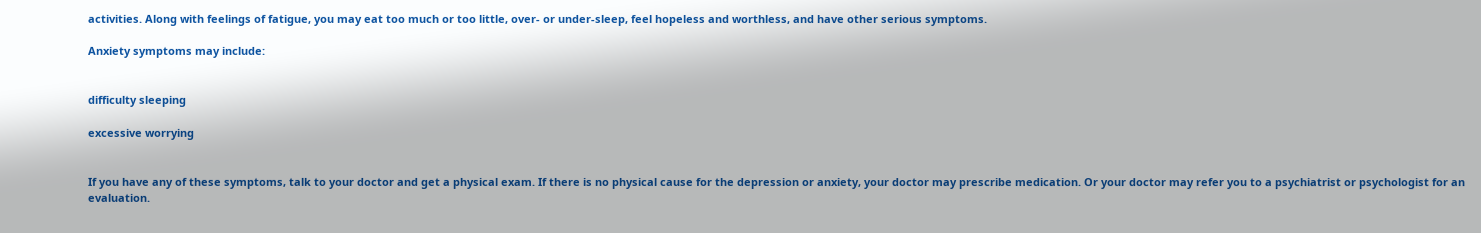activities. Along with feelings of fatigue, you may eat too much or too little, over- or under-sleep, feel hopeless and worthless, and have other serious symptoms.

Anxiety symptoms may include:


difficulty sleeping

excessive worrying


If you have any of these symptoms, talk to your doctor and get a physical exam. If there is no physical cause for the depression or anxiety, your doctor may prescribe medication. Or your doctor may refer you to a psychiatrist or psychologist for an evaluation.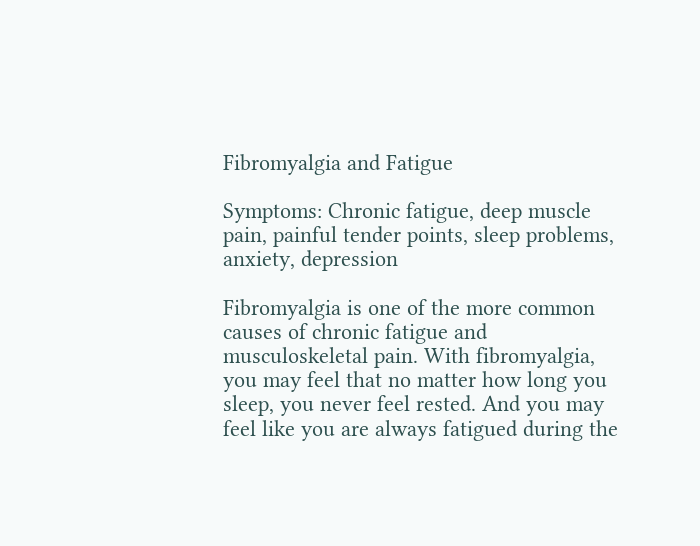Fibromyalgia and Fatigue

Symptoms: Chronic fatigue, deep muscle pain, painful tender points, sleep problems, anxiety, depression

Fibromyalgia is one of the more common causes of chronic fatigue and musculoskeletal pain. With fibromyalgia, you may feel that no matter how long you sleep, you never feel rested. And you may feel like you are always fatigued during the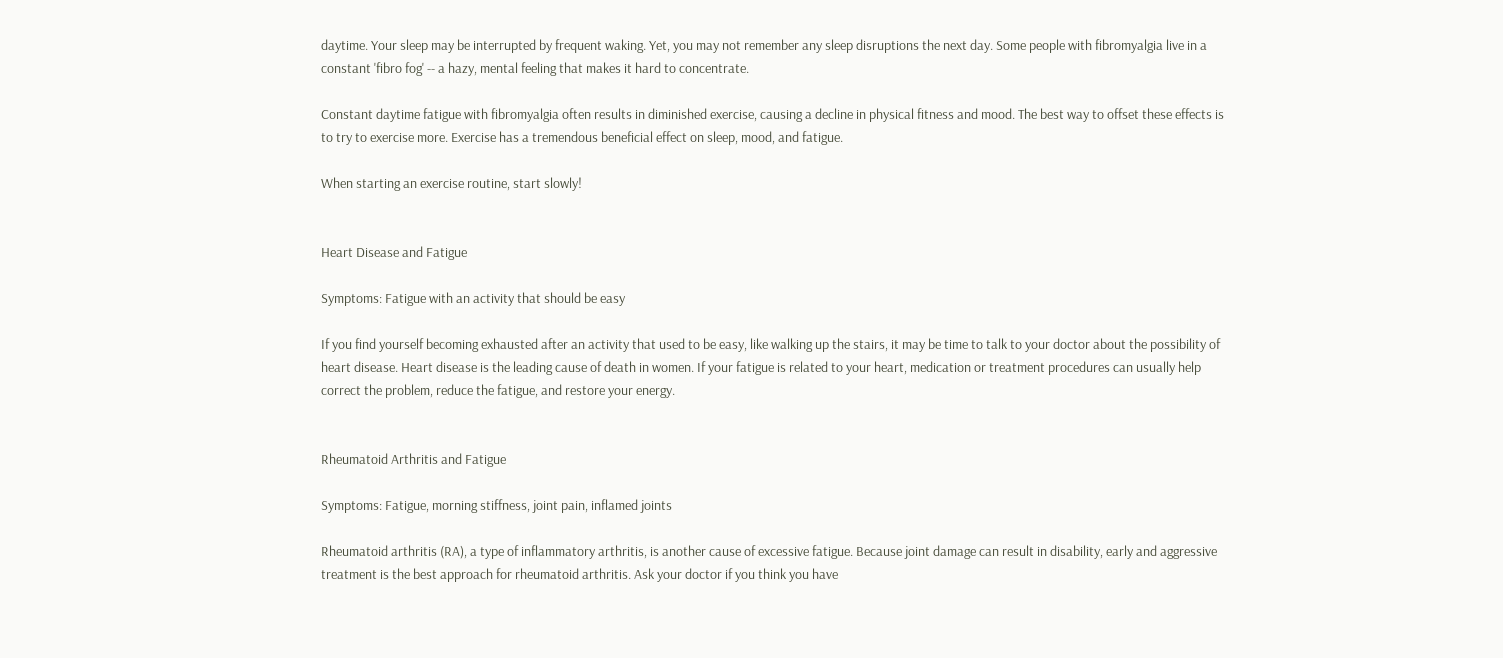daytime. Your sleep may be interrupted by frequent waking. Yet, you may not remember any sleep disruptions the next day. Some people with fibromyalgia live in a constant 'fibro fog' -- a hazy, mental feeling that makes it hard to concentrate.

Constant daytime fatigue with fibromyalgia often results in diminished exercise, causing a decline in physical fitness and mood. The best way to offset these effects is to try to exercise more. Exercise has a tremendous beneficial effect on sleep, mood, and fatigue.

When starting an exercise routine, start slowly!


Heart Disease and Fatigue

Symptoms: Fatigue with an activity that should be easy

If you find yourself becoming exhausted after an activity that used to be easy, like walking up the stairs, it may be time to talk to your doctor about the possibility of heart disease. Heart disease is the leading cause of death in women. If your fatigue is related to your heart, medication or treatment procedures can usually help correct the problem, reduce the fatigue, and restore your energy.


Rheumatoid Arthritis and Fatigue

Symptoms: Fatigue, morning stiffness, joint pain, inflamed joints

Rheumatoid arthritis (RA), a type of inflammatory arthritis, is another cause of excessive fatigue. Because joint damage can result in disability, early and aggressive treatment is the best approach for rheumatoid arthritis. Ask your doctor if you think you have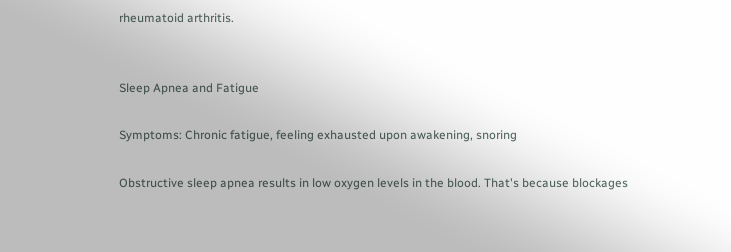rheumatoid arthritis.


Sleep Apnea and Fatigue

Symptoms: Chronic fatigue, feeling exhausted upon awakening, snoring

Obstructive sleep apnea results in low oxygen levels in the blood. That's because blockages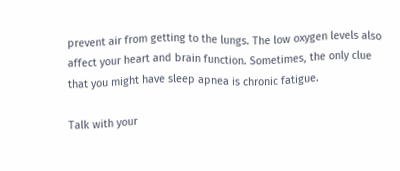prevent air from getting to the lungs. The low oxygen levels also affect your heart and brain function. Sometimes, the only clue that you might have sleep apnea is chronic fatigue.

Talk with your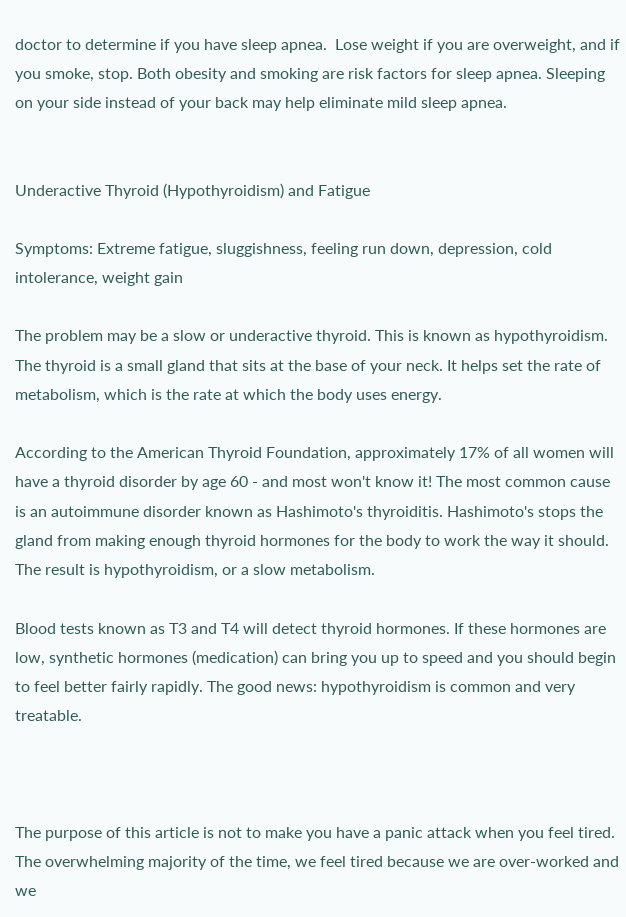doctor to determine if you have sleep apnea.  Lose weight if you are overweight, and if you smoke, stop. Both obesity and smoking are risk factors for sleep apnea. Sleeping on your side instead of your back may help eliminate mild sleep apnea.


Underactive Thyroid (Hypothyroidism) and Fatigue

Symptoms: Extreme fatigue, sluggishness, feeling run down, depression, cold intolerance, weight gain

The problem may be a slow or underactive thyroid. This is known as hypothyroidism. The thyroid is a small gland that sits at the base of your neck. It helps set the rate of metabolism, which is the rate at which the body uses energy.

According to the American Thyroid Foundation, approximately 17% of all women will have a thyroid disorder by age 60 - and most won't know it! The most common cause is an autoimmune disorder known as Hashimoto's thyroiditis. Hashimoto's stops the gland from making enough thyroid hormones for the body to work the way it should. The result is hypothyroidism, or a slow metabolism.

Blood tests known as T3 and T4 will detect thyroid hormones. If these hormones are low, synthetic hormones (medication) can bring you up to speed and you should begin to feel better fairly rapidly. The good news: hypothyroidism is common and very treatable.



The purpose of this article is not to make you have a panic attack when you feel tired. The overwhelming majority of the time, we feel tired because we are over-worked and we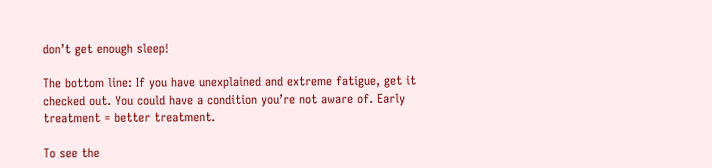don’t get enough sleep!

The bottom line: If you have unexplained and extreme fatigue, get it checked out. You could have a condition you’re not aware of. Early treatment = better treatment.

To see the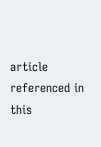article referenced in this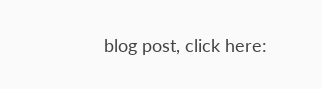blog post, click here: